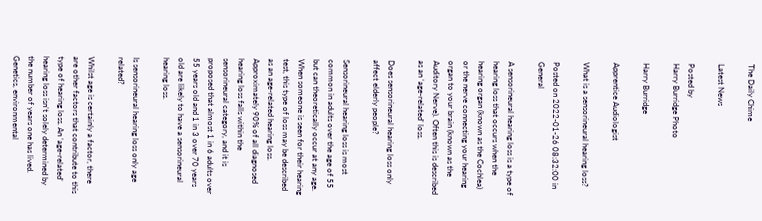The Daily Chime

Latest News

Posted by
Harry Burridge Photo

Harry Burridge

Apprentice Audiologist

What is a sensorineural hearing loss?

Posted on 2022-01-26 08:32:00 in General

A sensorineural hearing loss is a type of hearing loss that occurs when the hearing organ (known as the Cochlea) or the nerve connecting your hearing organ to your brain (known as the Auditory Nerve). Often this is described as an ‘age-related’ loss.

Does sensorineural hearing loss only affect elderly people?

Sensorineural hearing loss is most common in adults over the age of 55 but can theoretically occur at any age. When someone is seen for their hearing test, this type of loss may be described as an age-related hearing loss. Approximately 90% of all diagnosed hearing loss falls within the sensorineural category, and it is proposed that almost 1 in 6 adults over 55 years old and 1 in 3 over 70 years old are likely to have a sensorineural hearing loss.

Is sensorineural hearing loss only age related?

Whilst age is certainly a factor, there are other factors that contribute to this type of hearing loss. An ‘age-related’ hearing loss isn’t solely determined by the number of years one has lived. Genetics, environmental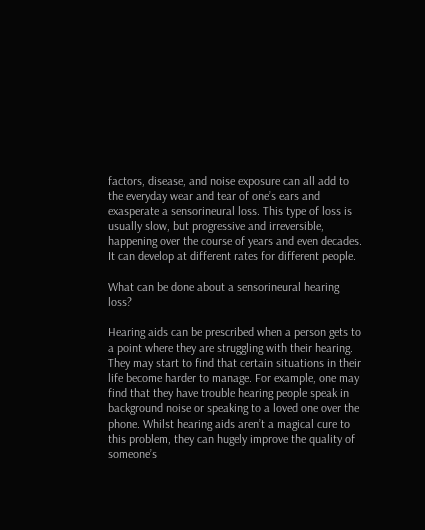factors, disease, and noise exposure can all add to the everyday wear and tear of one’s ears and exasperate a sensorineural loss. This type of loss is usually slow, but progressive and irreversible, happening over the course of years and even decades. It can develop at different rates for different people.

What can be done about a sensorineural hearing loss?

Hearing aids can be prescribed when a person gets to a point where they are struggling with their hearing. They may start to find that certain situations in their life become harder to manage. For example, one may find that they have trouble hearing people speak in background noise or speaking to a loved one over the phone. Whilst hearing aids aren’t a magical cure to this problem, they can hugely improve the quality of someone’s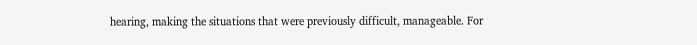hearing, making the situations that were previously difficult, manageable. For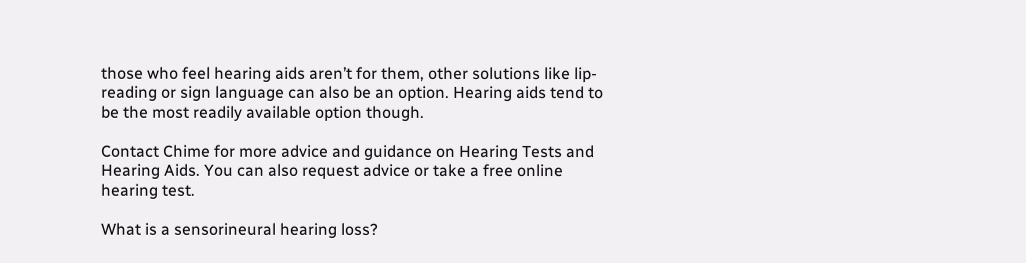those who feel hearing aids aren’t for them, other solutions like lip-reading or sign language can also be an option. Hearing aids tend to be the most readily available option though.

Contact Chime for more advice and guidance on Hearing Tests and Hearing Aids. You can also request advice or take a free online hearing test.

What is a sensorineural hearing loss?